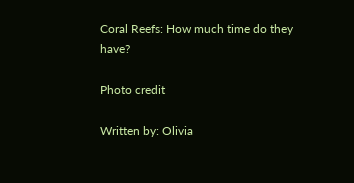Coral Reefs: How much time do they have?

Photo credit

Written by: Olivia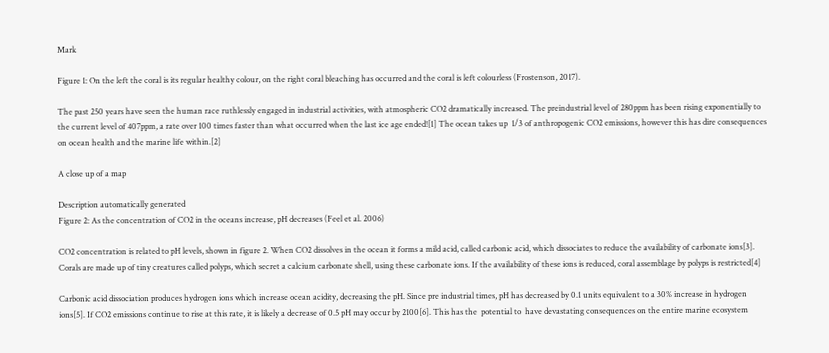Mark

Figure 1: On the left the coral is its regular healthy colour, on the right coral bleaching has occurred and the coral is left colourless (Frostenson, 2017).

The past 250 years have seen the human race ruthlessly engaged in industrial activities, with atmospheric CO2 dramatically increased. The preindustrial level of 280ppm has been rising exponentially to the current level of 407ppm, a rate over 100 times faster than what occurred when the last ice age ended![1] The ocean takes up  1/3 of anthropogenic CO2 emissions, however this has dire consequences on ocean health and the marine life within.[2]

A close up of a map

Description automatically generated
Figure 2: As the concentration of CO2 in the oceans increase, pH decreases (Feel et al. 2006)

CO2 concentration is related to pH levels, shown in figure 2. When CO2 dissolves in the ocean it forms a mild acid, called carbonic acid, which dissociates to reduce the availability of carbonate ions[3]. Corals are made up of tiny creatures called polyps, which secret a calcium carbonate shell, using these carbonate ions. If the availability of these ions is reduced, coral assemblage by polyps is restricted[4]

Carbonic acid dissociation produces hydrogen ions which increase ocean acidity, decreasing the pH. Since pre industrial times, pH has decreased by 0.1 units equivalent to a 30% increase in hydrogen ions[5]. If CO2 emissions continue to rise at this rate, it is likely a decrease of 0.5 pH may occur by 2100[6]. This has the  potential to  have devastating consequences on the entire marine ecosystem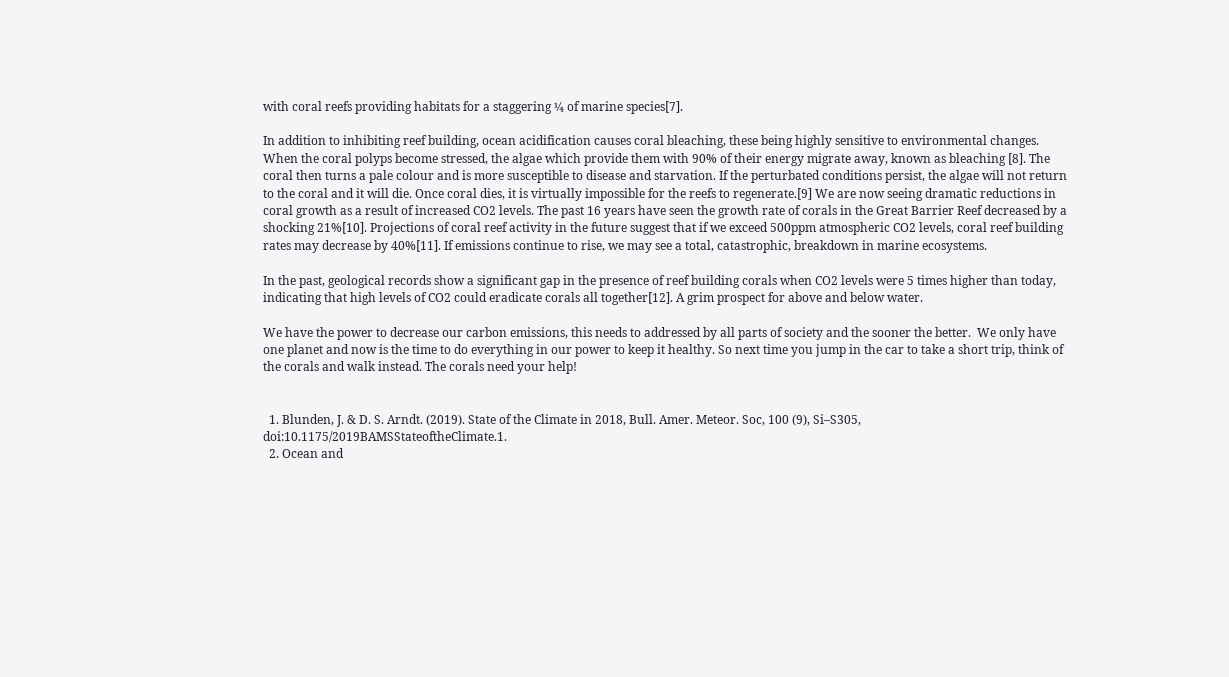with coral reefs providing habitats for a staggering ¼ of marine species[7].

In addition to inhibiting reef building, ocean acidification causes coral bleaching, these being highly sensitive to environmental changes. When the coral polyps become stressed, the algae which provide them with 90% of their energy migrate away, known as bleaching [8]. The coral then turns a pale colour and is more susceptible to disease and starvation. If the perturbated conditions persist, the algae will not return to the coral and it will die. Once coral dies, it is virtually impossible for the reefs to regenerate.[9] We are now seeing dramatic reductions in coral growth as a result of increased CO2 levels. The past 16 years have seen the growth rate of corals in the Great Barrier Reef decreased by a shocking 21%[10]. Projections of coral reef activity in the future suggest that if we exceed 500ppm atmospheric CO2 levels, coral reef building rates may decrease by 40%[11]. If emissions continue to rise, we may see a total, catastrophic, breakdown in marine ecosystems.

In the past, geological records show a significant gap in the presence of reef building corals when CO2 levels were 5 times higher than today, indicating that high levels of CO2 could eradicate corals all together[12]. A grim prospect for above and below water.

We have the power to decrease our carbon emissions, this needs to addressed by all parts of society and the sooner the better.  We only have one planet and now is the time to do everything in our power to keep it healthy. So next time you jump in the car to take a short trip, think of the corals and walk instead. The corals need your help!


  1. Blunden, J. & D. S. Arndt. (2019). State of the Climate in 2018, Bull. Amer. Meteor. Soc, 100 (9), Si–S305, doi:10.1175/2019BAMSStateoftheClimate.1.
  2. Ocean and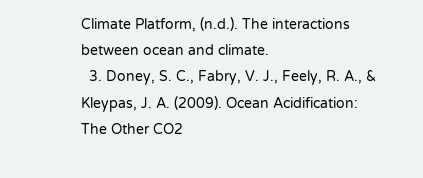Climate Platform, (n.d.). The interactions between ocean and climate.
  3. Doney, S. C., Fabry, V. J., Feely, R. A., & Kleypas, J. A. (2009). Ocean Acidification: The Other CO2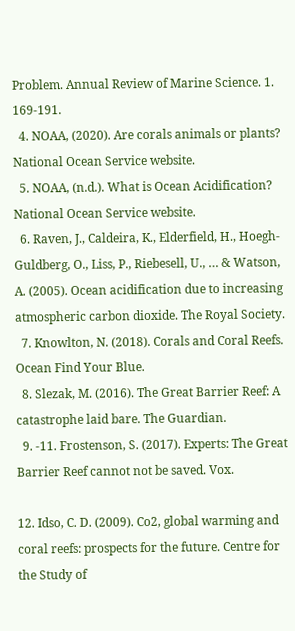Problem. Annual Review of Marine Science. 1. 169-191.
  4. NOAA, (2020). Are corals animals or plants? National Ocean Service website.
  5. NOAA, (n.d.). What is Ocean Acidification? National Ocean Service website.
  6. Raven, J., Caldeira, K., Elderfield, H., Hoegh-Guldberg, O., Liss, P., Riebesell, U., … & Watson, A. (2005). Ocean acidification due to increasing atmospheric carbon dioxide. The Royal Society.
  7. Knowlton, N. (2018). Corals and Coral Reefs. Ocean Find Your Blue.
  8. Slezak, M. (2016). The Great Barrier Reef: A catastrophe laid bare. The Guardian.
  9. -11. Frostenson, S. (2017). Experts: The Great Barrier Reef cannot not be saved. Vox.

12. Idso, C. D. (2009). Co2, global warming and coral reefs: prospects for the future. Centre for the Study of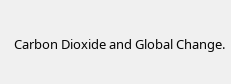Carbon Dioxide and Global Change.